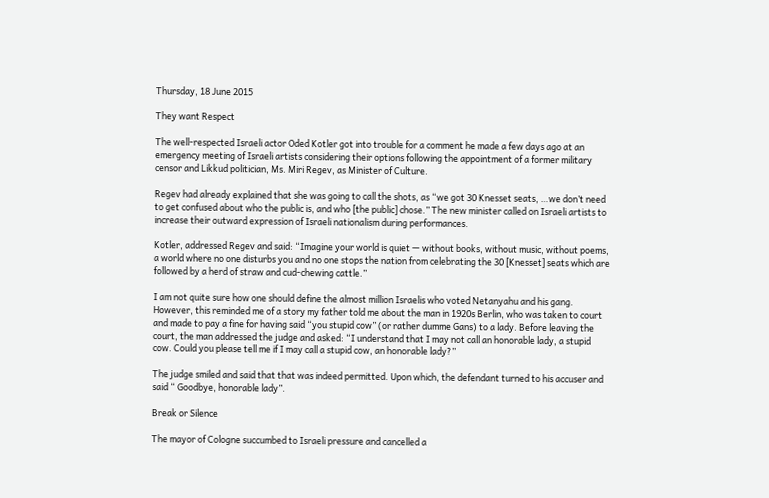Thursday, 18 June 2015

They want Respect

The well-respected Israeli actor Oded Kotler got into trouble for a comment he made a few days ago at an emergency meeting of Israeli artists considering their options following the appointment of a former military censor and Likkud politician, Ms. Miri Regev, as Minister of Culture.

Regev had already explained that she was going to call the shots, as “we got 30 Knesset seats, …we don’t need to get confused about who the public is, and who [the public] chose.” The new minister called on Israeli artists to increase their outward expression of Israeli nationalism during performances.

Kotler, addressed Regev and said: “Imagine your world is quiet — without books, without music, without poems, a world where no one disturbs you and no one stops the nation from celebrating the 30 [Knesset] seats which are followed by a herd of straw and cud-chewing cattle.”

I am not quite sure how one should define the almost million Israelis who voted Netanyahu and his gang. However, this reminded me of a story my father told me about the man in 1920s Berlin, who was taken to court and made to pay a fine for having said “you stupid cow” (or rather dumme Gans) to a lady. Before leaving the court, the man addressed the judge and asked: “I understand that I may not call an honorable lady, a stupid cow. Could you please tell me if I may call a stupid cow, an honorable lady?”

The judge smiled and said that that was indeed permitted. Upon which, the defendant turned to his accuser and said “ Goodbye, honorable lady”.

Break or Silence

The mayor of Cologne succumbed to Israeli pressure and cancelled a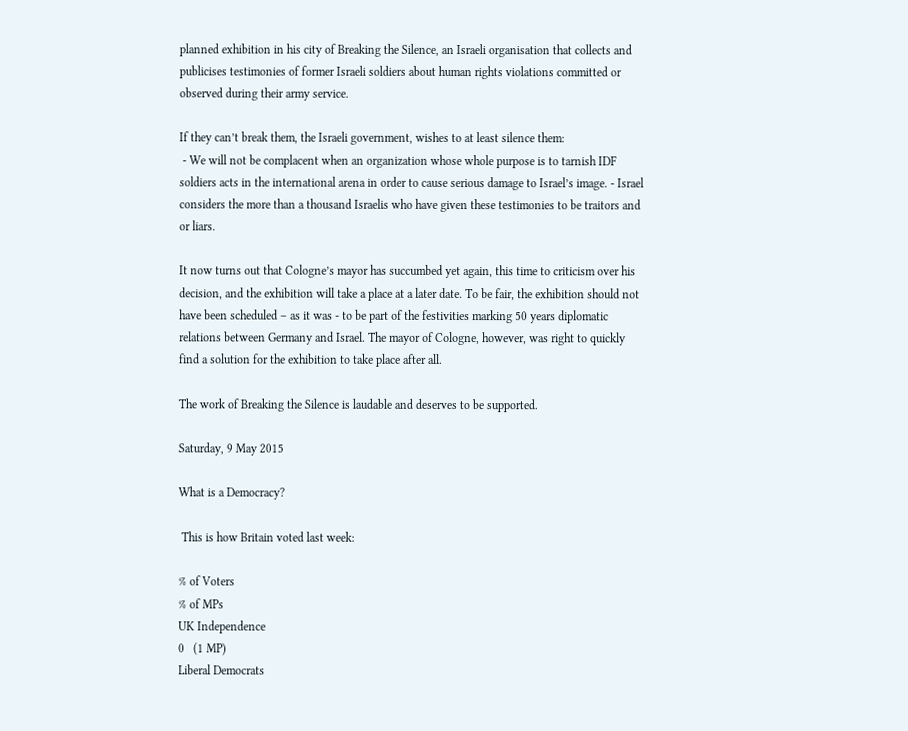planned exhibition in his city of Breaking the Silence, an Israeli organisation that collects and publicises testimonies of former Israeli soldiers about human rights violations committed or observed during their army service.

If they can’t break them, the Israeli government, wishes to at least silence them:
 - We will not be complacent when an organization whose whole purpose is to tarnish IDF soldiers acts in the international arena in order to cause serious damage to Israel’s image. - Israel considers the more than a thousand Israelis who have given these testimonies to be traitors and or liars.

It now turns out that Cologne’s mayor has succumbed yet again, this time to criticism over his decision, and the exhibition will take a place at a later date. To be fair, the exhibition should not have been scheduled – as it was - to be part of the festivities marking 50 years diplomatic relations between Germany and Israel. The mayor of Cologne, however, was right to quickly find a solution for the exhibition to take place after all.

The work of Breaking the Silence is laudable and deserves to be supported.

Saturday, 9 May 2015

What is a Democracy?

 This is how Britain voted last week:

% of Voters
% of MPs
UK Independence
0   (1 MP)
Liberal Democrats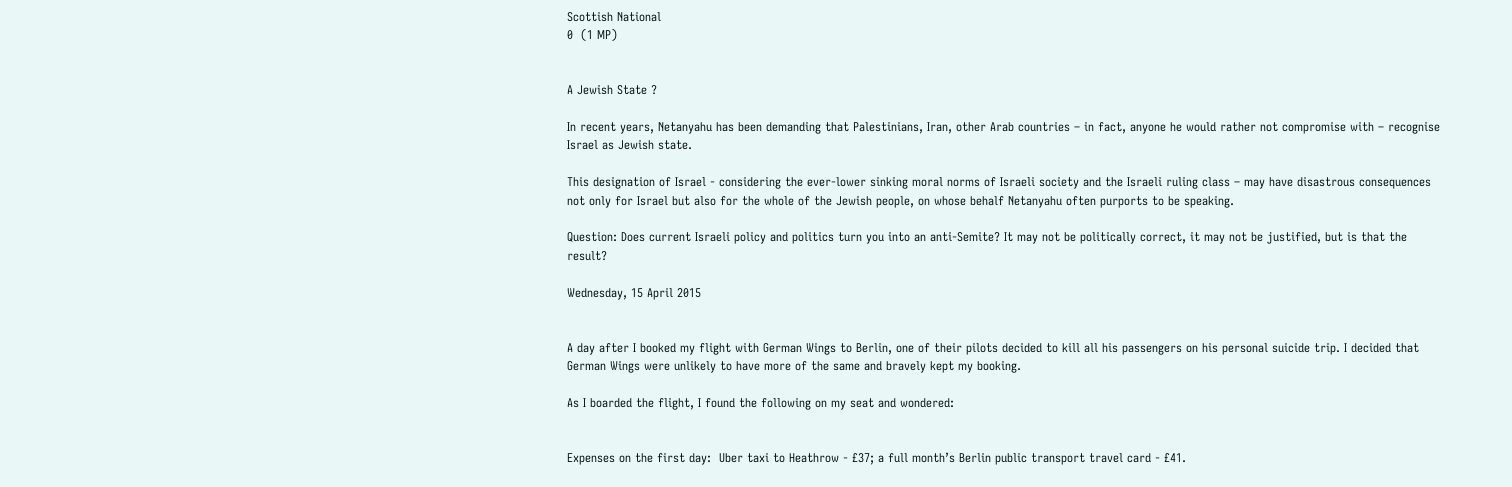Scottish National
0  (1 MP)


A Jewish State ?

In recent years, Netanyahu has been demanding that Palestinians, Iran, other Arab countries – in fact, anyone he would rather not compromise with – recognise Israel as Jewish state.

This designation of Israel - considering the ever-lower sinking moral norms of Israeli society and the Israeli ruling class – may have disastrous consequences not only for Israel but also for the whole of the Jewish people, on whose behalf Netanyahu often purports to be speaking.

Question: Does current Israeli policy and politics turn you into an anti-Semite? It may not be politically correct, it may not be justified, but is that the result?

Wednesday, 15 April 2015


A day after I booked my flight with German Wings to Berlin, one of their pilots decided to kill all his passengers on his personal suicide trip. I decided that German Wings were unlikely to have more of the same and bravely kept my booking.

As I boarded the flight, I found the following on my seat and wondered:


Expenses on the first day:  Uber taxi to Heathrow - £37; a full month’s Berlin public transport travel card - £41.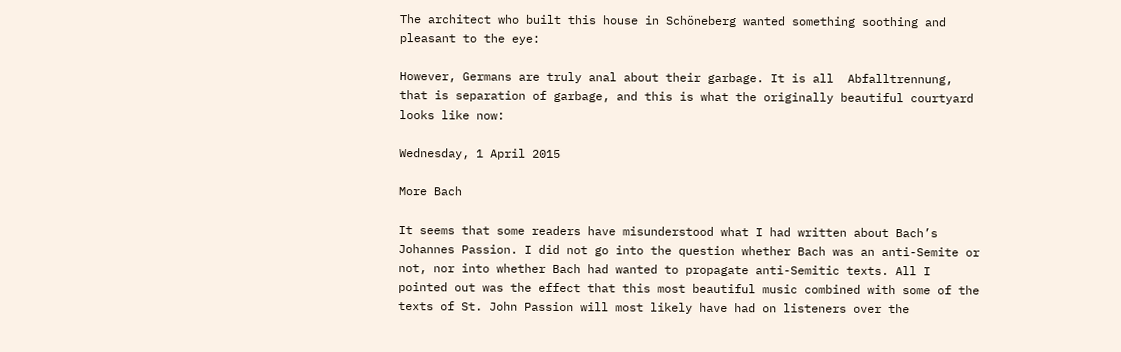The architect who built this house in Schöneberg wanted something soothing and pleasant to the eye:

However, Germans are truly anal about their garbage. It is all  Abfalltrennung, that is separation of garbage, and this is what the originally beautiful courtyard looks like now:

Wednesday, 1 April 2015

More Bach

It seems that some readers have misunderstood what I had written about Bach’s Johannes Passion. I did not go into the question whether Bach was an anti-Semite or not, nor into whether Bach had wanted to propagate anti-Semitic texts. All I pointed out was the effect that this most beautiful music combined with some of the texts of St. John Passion will most likely have had on listeners over the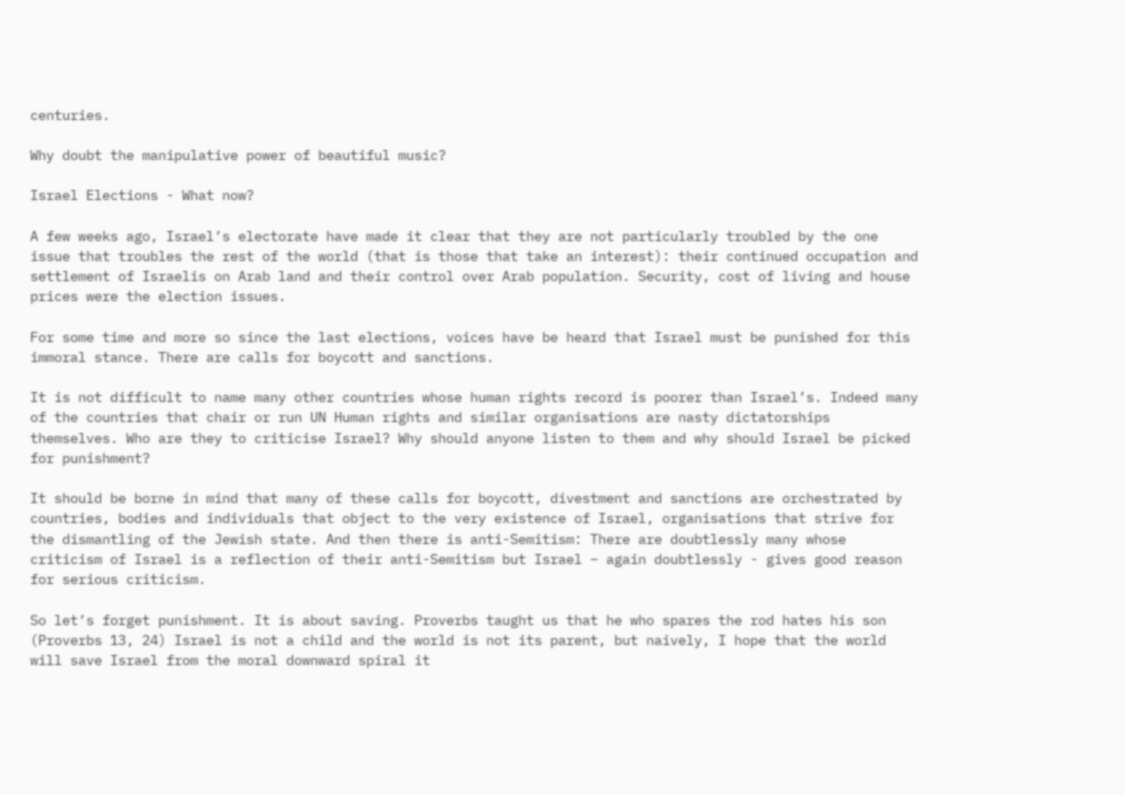centuries.

Why doubt the manipulative power of beautiful music?

Israel Elections - What now?

A few weeks ago, Israel’s electorate have made it clear that they are not particularly troubled by the one issue that troubles the rest of the world (that is those that take an interest): their continued occupation and settlement of Israelis on Arab land and their control over Arab population. Security, cost of living and house prices were the election issues.

For some time and more so since the last elections, voices have be heard that Israel must be punished for this immoral stance. There are calls for boycott and sanctions.

It is not difficult to name many other countries whose human rights record is poorer than Israel’s. Indeed many of the countries that chair or run UN Human rights and similar organisations are nasty dictatorships themselves. Who are they to criticise Israel? Why should anyone listen to them and why should Israel be picked for punishment?

It should be borne in mind that many of these calls for boycott, divestment and sanctions are orchestrated by countries, bodies and individuals that object to the very existence of Israel, organisations that strive for the dismantling of the Jewish state. And then there is anti-Semitism: There are doubtlessly many whose criticism of Israel is a reflection of their anti-Semitism but Israel – again doubtlessly - gives good reason for serious criticism.

So let’s forget punishment. It is about saving. Proverbs taught us that he who spares the rod hates his son (Proverbs 13, 24) Israel is not a child and the world is not its parent, but naively, I hope that the world will save Israel from the moral downward spiral it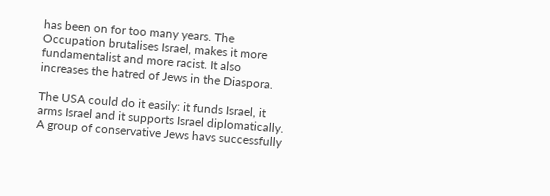has been on for too many years. The Occupation brutalises Israel, makes it more fundamentalist and more racist. It also increases the hatred of Jews in the Diaspora.

The USA could do it easily: it funds Israel, it arms Israel and it supports Israel diplomatically. A group of conservative Jews havs successfully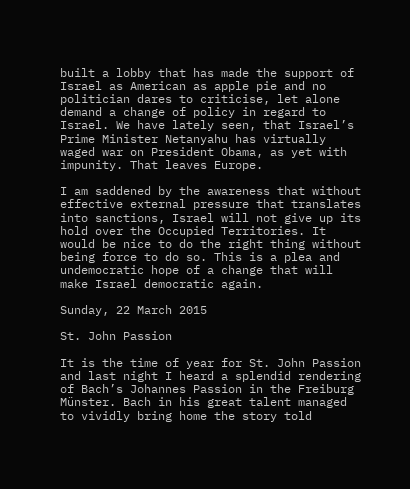built a lobby that has made the support of Israel as American as apple pie and no politician dares to criticise, let alone demand a change of policy in regard to Israel. We have lately seen, that Israel’s Prime Minister Netanyahu has virtually waged war on President Obama, as yet with impunity. That leaves Europe.

I am saddened by the awareness that without effective external pressure that translates into sanctions, Israel will not give up its hold over the Occupied Territories. It would be nice to do the right thing without being force to do so. This is a plea and undemocratic hope of a change that will make Israel democratic again.

Sunday, 22 March 2015

St. John Passion

It is the time of year for St. John Passion and last night I heard a splendid rendering of Bach’s Johannes Passion in the Freiburg Münster. Bach in his great talent managed to vividly bring home the story told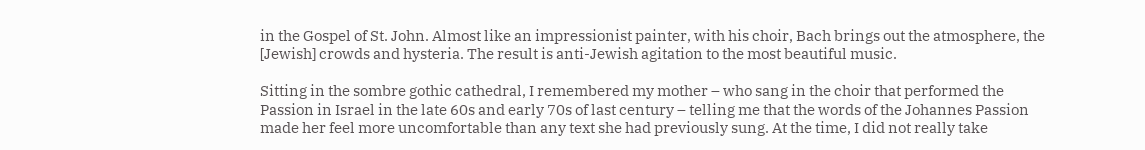in the Gospel of St. John. Almost like an impressionist painter, with his choir, Bach brings out the atmosphere, the [Jewish] crowds and hysteria. The result is anti-Jewish agitation to the most beautiful music.

Sitting in the sombre gothic cathedral, I remembered my mother – who sang in the choir that performed the Passion in Israel in the late 60s and early 70s of last century – telling me that the words of the Johannes Passion made her feel more uncomfortable than any text she had previously sung. At the time, I did not really take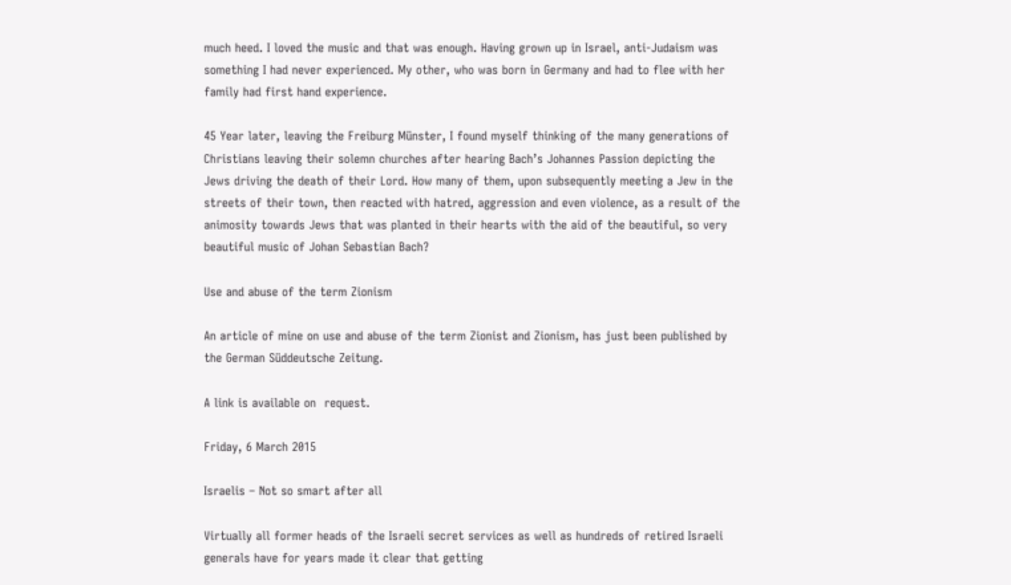much heed. I loved the music and that was enough. Having grown up in Israel, anti-Judaism was something I had never experienced. My other, who was born in Germany and had to flee with her family had first hand experience.

45 Year later, leaving the Freiburg Münster, I found myself thinking of the many generations of Christians leaving their solemn churches after hearing Bach’s Johannes Passion depicting the Jews driving the death of their Lord. How many of them, upon subsequently meeting a Jew in the streets of their town, then reacted with hatred, aggression and even violence, as a result of the animosity towards Jews that was planted in their hearts with the aid of the beautiful, so very beautiful music of Johan Sebastian Bach?

Use and abuse of the term Zionism

An article of mine on use and abuse of the term Zionist and Zionism, has just been published by the German Süddeutsche Zeitung.

A link is available on  request.

Friday, 6 March 2015

Israelis – Not so smart after all

Virtually all former heads of the Israeli secret services as well as hundreds of retired Israeli generals have for years made it clear that getting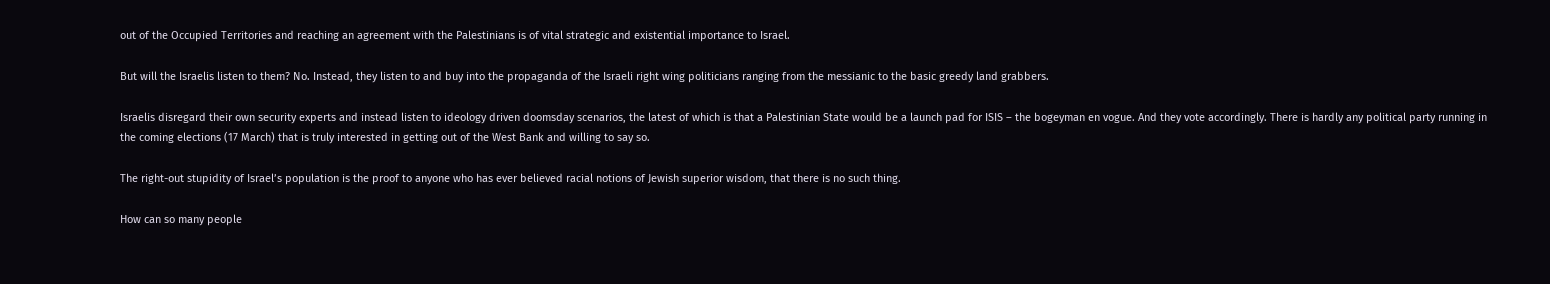out of the Occupied Territories and reaching an agreement with the Palestinians is of vital strategic and existential importance to Israel.

But will the Israelis listen to them? No. Instead, they listen to and buy into the propaganda of the Israeli right wing politicians ranging from the messianic to the basic greedy land grabbers.

Israelis disregard their own security experts and instead listen to ideology driven doomsday scenarios, the latest of which is that a Palestinian State would be a launch pad for ISIS – the bogeyman en vogue. And they vote accordingly. There is hardly any political party running in the coming elections (17 March) that is truly interested in getting out of the West Bank and willing to say so.

The right-out stupidity of Israel’s population is the proof to anyone who has ever believed racial notions of Jewish superior wisdom, that there is no such thing.

How can so many people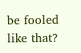be fooled like that?